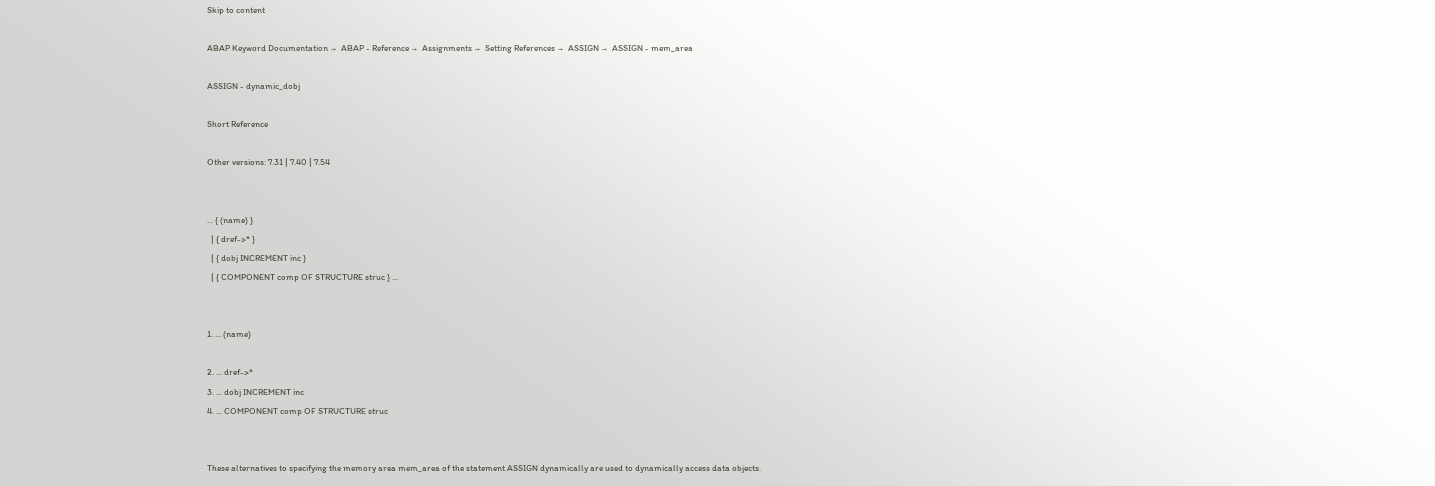Skip to content

ABAP Keyword Documentation →  ABAP - Reference →  Assignments →  Setting References →  ASSIGN →  ASSIGN - mem_area

ASSIGN - dynamic_dobj

Short Reference

Other versions: 7.31 | 7.40 | 7.54


... { (name) }
  | { dref->* }
  | { dobj INCREMENT inc }
  | { COMPONENT comp OF STRUCTURE struc } ...


1. ... (name)

2. ... dref->*
3. ... dobj INCREMENT inc
4. ... COMPONENT comp OF STRUCTURE struc


These alternatives to specifying the memory area mem_area of the statement ASSIGN dynamically are used to dynamically access data objects.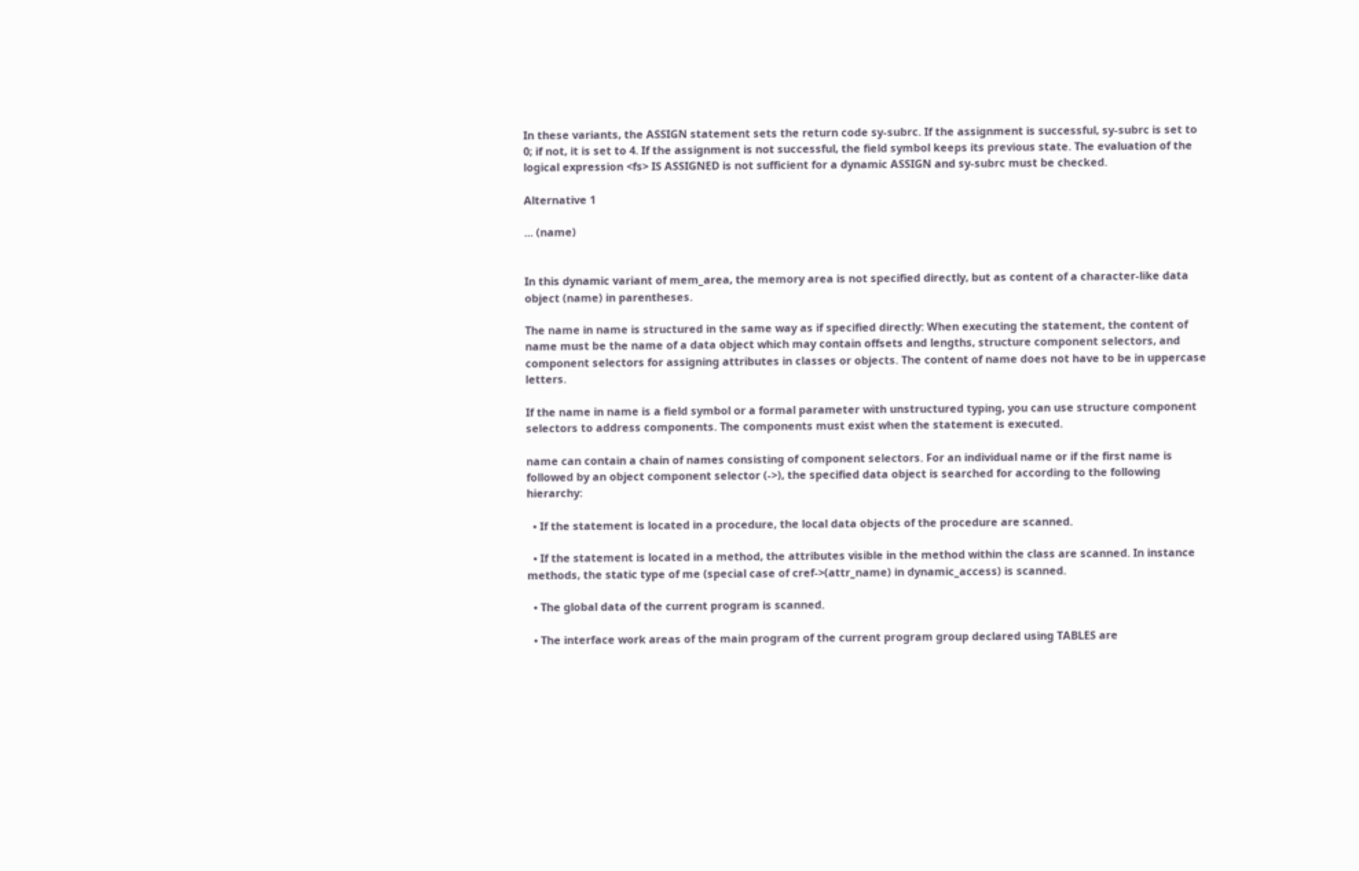In these variants, the ASSIGN statement sets the return code sy-subrc. If the assignment is successful, sy-subrc is set to 0; if not, it is set to 4. If the assignment is not successful, the field symbol keeps its previous state. The evaluation of the logical expression <fs> IS ASSIGNED is not sufficient for a dynamic ASSIGN and sy-subrc must be checked.

Alternative 1

... (name)


In this dynamic variant of mem_area, the memory area is not specified directly, but as content of a character-like data object (name) in parentheses.

The name in name is structured in the same way as if specified directly: When executing the statement, the content of name must be the name of a data object which may contain offsets and lengths, structure component selectors, and component selectors for assigning attributes in classes or objects. The content of name does not have to be in uppercase letters.

If the name in name is a field symbol or a formal parameter with unstructured typing, you can use structure component selectors to address components. The components must exist when the statement is executed.

name can contain a chain of names consisting of component selectors. For an individual name or if the first name is followed by an object component selector (->), the specified data object is searched for according to the following hierarchy:

  • If the statement is located in a procedure, the local data objects of the procedure are scanned.

  • If the statement is located in a method, the attributes visible in the method within the class are scanned. In instance methods, the static type of me (special case of cref->(attr_name) in dynamic_access) is scanned.

  • The global data of the current program is scanned.

  • The interface work areas of the main program of the current program group declared using TABLES are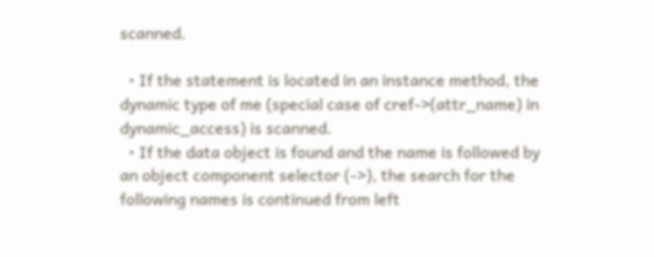scanned.

  • If the statement is located in an instance method, the dynamic type of me (special case of cref->(attr_name) in dynamic_access) is scanned.
  • If the data object is found and the name is followed by an object component selector (->), the search for the following names is continued from left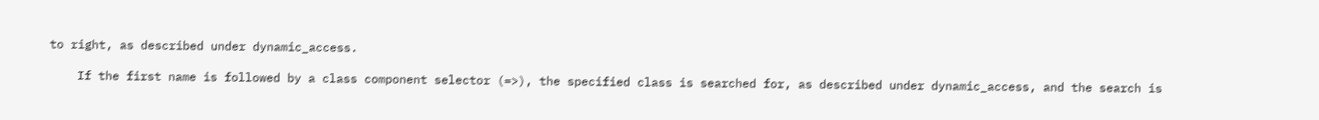to right, as described under dynamic_access.

    If the first name is followed by a class component selector (=>), the specified class is searched for, as described under dynamic_access, and the search is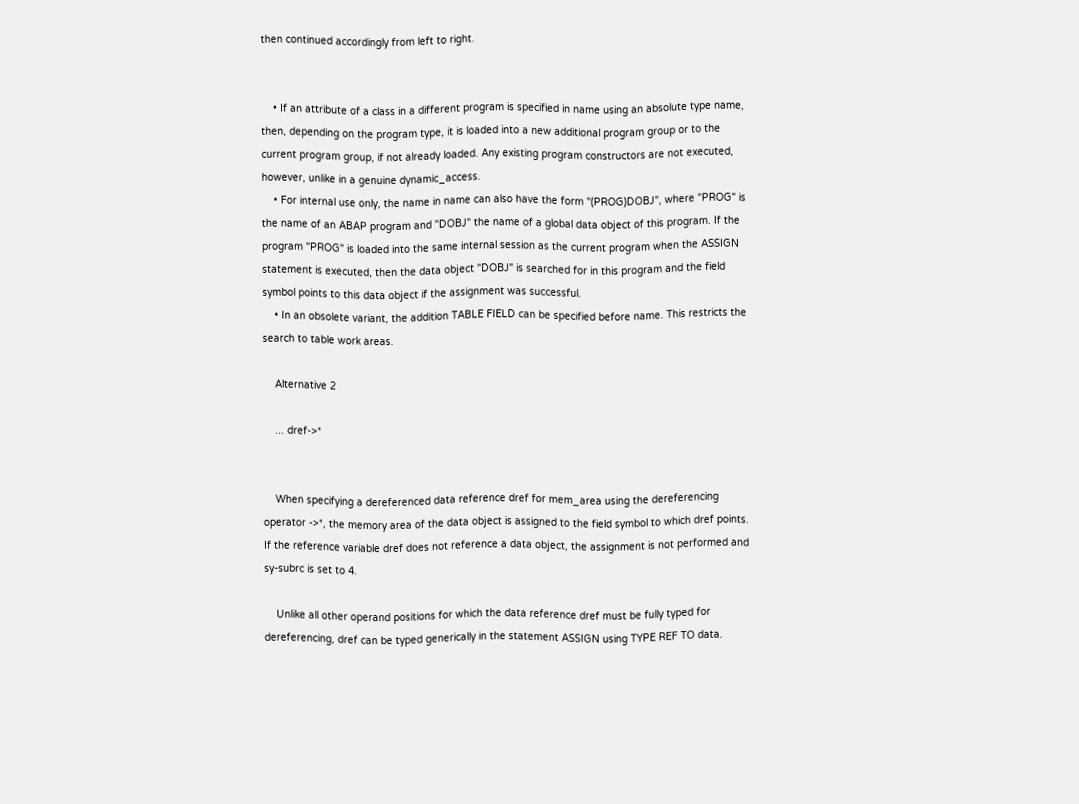then continued accordingly from left to right.


    • If an attribute of a class in a different program is specified in name using an absolute type name, then, depending on the program type, it is loaded into a new additional program group or to the current program group, if not already loaded. Any existing program constructors are not executed, however, unlike in a genuine dynamic_access.
    • For internal use only, the name in name can also have the form "(PROG)DOBJ", where "PROG" is the name of an ABAP program and "DOBJ" the name of a global data object of this program. If the program "PROG" is loaded into the same internal session as the current program when the ASSIGN statement is executed, then the data object "DOBJ" is searched for in this program and the field symbol points to this data object if the assignment was successful.
    • In an obsolete variant, the addition TABLE FIELD can be specified before name. This restricts the search to table work areas.

    Alternative 2

    ... dref->*


    When specifying a dereferenced data reference dref for mem_area using the dereferencing operator ->*, the memory area of the data object is assigned to the field symbol to which dref points. If the reference variable dref does not reference a data object, the assignment is not performed and sy-subrc is set to 4.

    Unlike all other operand positions for which the data reference dref must be fully typed for dereferencing, dref can be typed generically in the statement ASSIGN using TYPE REF TO data.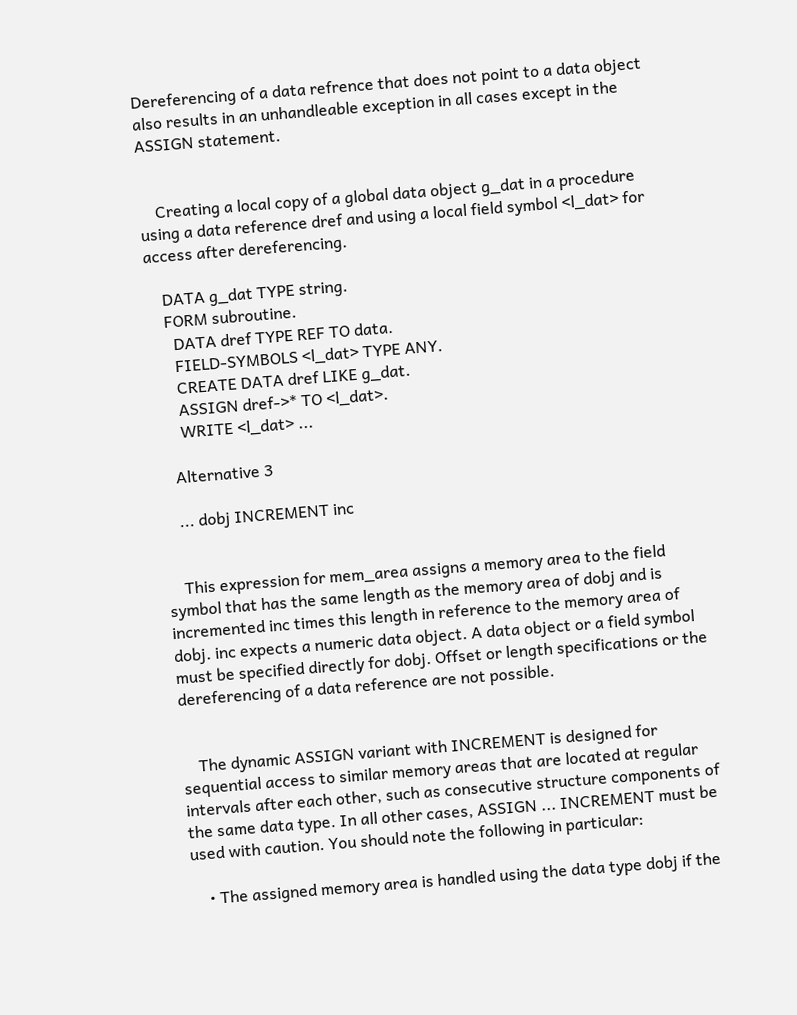Dereferencing of a data refrence that does not point to a data object also results in an unhandleable exception in all cases except in the ASSIGN statement.


    Creating a local copy of a global data object g_dat in a procedure using a data reference dref and using a local field symbol <l_dat> for access after dereferencing.

    DATA g_dat TYPE string.
    FORM subroutine.
      DATA dref TYPE REF TO data.
      FIELD-SYMBOLS <l_dat> TYPE ANY.
      CREATE DATA dref LIKE g_dat.
      ASSIGN dref->* TO <l_dat>.
      WRITE <l_dat> ...

    Alternative 3

    ... dobj INCREMENT inc


    This expression for mem_area assigns a memory area to the field symbol that has the same length as the memory area of dobj and is incremented inc times this length in reference to the memory area of dobj. inc expects a numeric data object. A data object or a field symbol must be specified directly for dobj. Offset or length specifications or the dereferencing of a data reference are not possible.


    The dynamic ASSIGN variant with INCREMENT is designed for sequential access to similar memory areas that are located at regular intervals after each other, such as consecutive structure components of the same data type. In all other cases, ASSIGN ... INCREMENT must be used with caution. You should note the following in particular:

    • The assigned memory area is handled using the data type dobj if the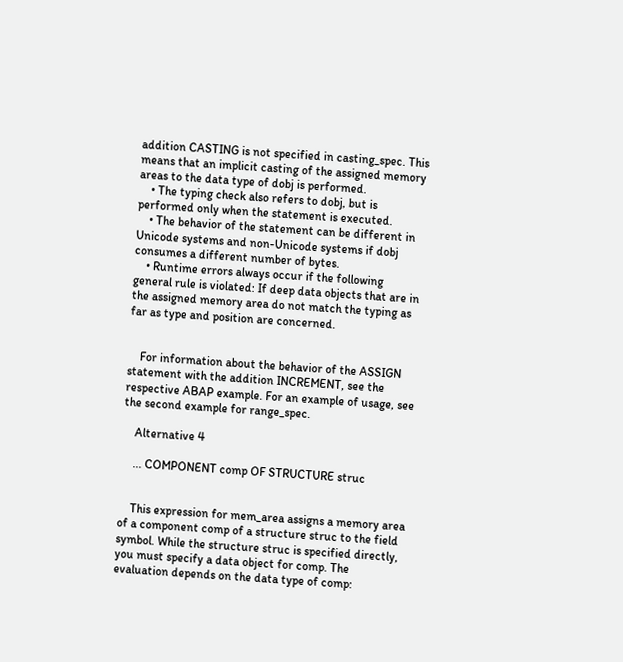addition CASTING is not specified in casting_spec. This means that an implicit casting of the assigned memory areas to the data type of dobj is performed.
    • The typing check also refers to dobj, but is performed only when the statement is executed.
    • The behavior of the statement can be different in Unicode systems and non-Unicode systems if dobj consumes a different number of bytes.
    • Runtime errors always occur if the following general rule is violated: If deep data objects that are in the assigned memory area do not match the typing as far as type and position are concerned.


    For information about the behavior of the ASSIGN statement with the addition INCREMENT, see the respective ABAP example. For an example of usage, see the second example for range_spec.

    Alternative 4

    ... COMPONENT comp OF STRUCTURE struc


    This expression for mem_area assigns a memory area of a component comp of a structure struc to the field symbol. While the structure struc is specified directly, you must specify a data object for comp. The evaluation depends on the data type of comp: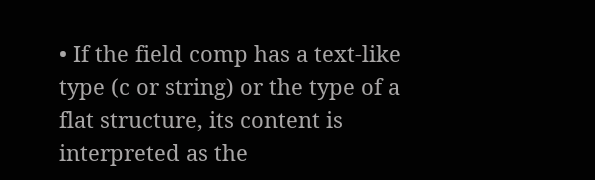• If the field comp has a text-like type (c or string) or the type of a flat structure, its content is interpreted as the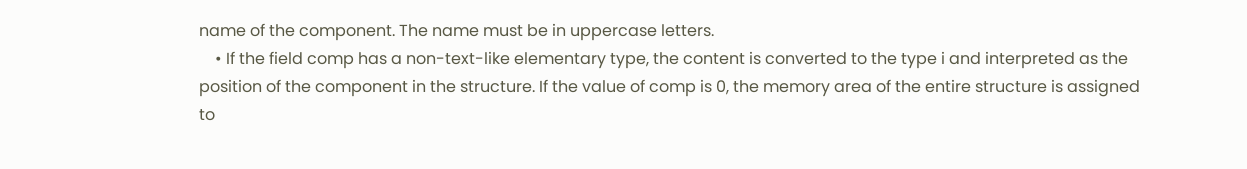name of the component. The name must be in uppercase letters.
    • If the field comp has a non-text-like elementary type, the content is converted to the type i and interpreted as the position of the component in the structure. If the value of comp is 0, the memory area of the entire structure is assigned to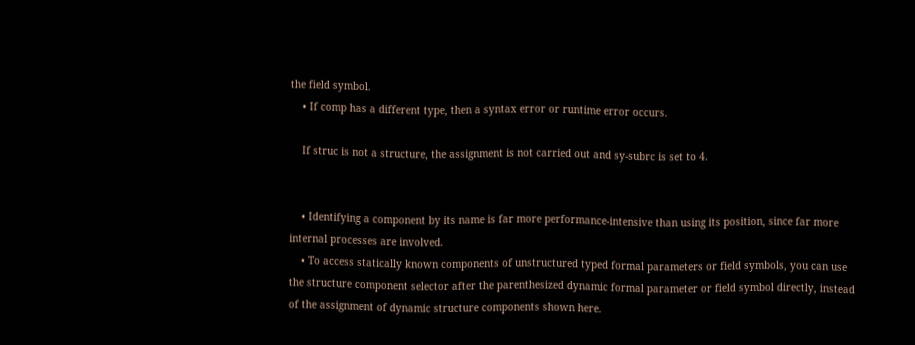the field symbol.
    • If comp has a different type, then a syntax error or runtime error occurs.

    If struc is not a structure, the assignment is not carried out and sy-subrc is set to 4.


    • Identifying a component by its name is far more performance-intensive than using its position, since far more internal processes are involved.
    • To access statically known components of unstructured typed formal parameters or field symbols, you can use the structure component selector after the parenthesized dynamic formal parameter or field symbol directly, instead of the assignment of dynamic structure components shown here.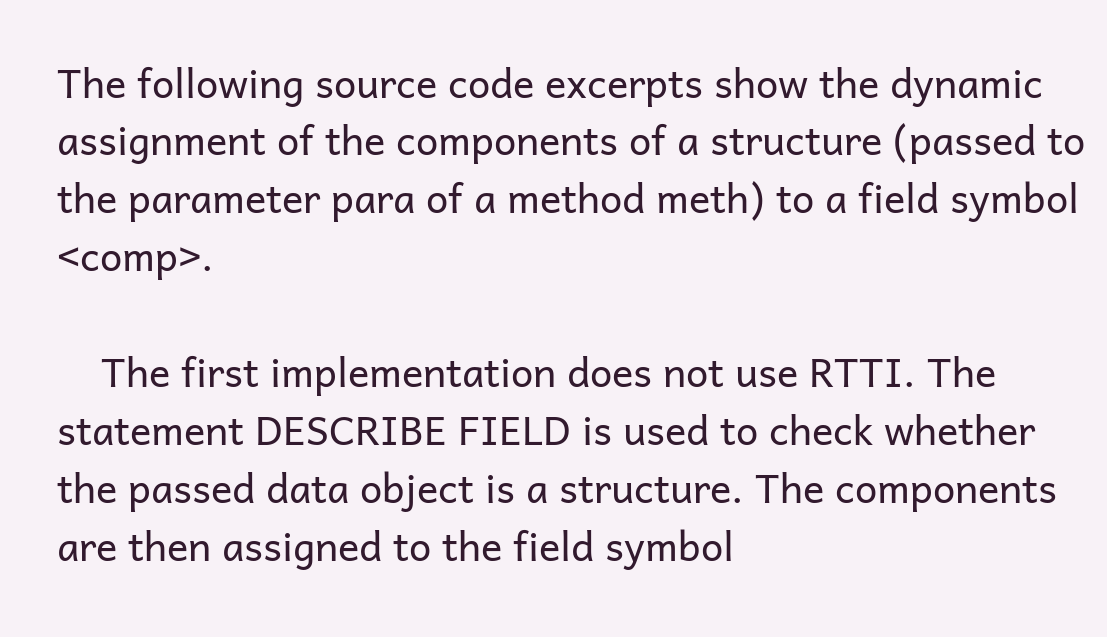The following source code excerpts show the dynamic assignment of the components of a structure (passed to the parameter para of a method meth) to a field symbol <comp>.

    The first implementation does not use RTTI. The statement DESCRIBE FIELD is used to check whether the passed data object is a structure. The components are then assigned to the field symbol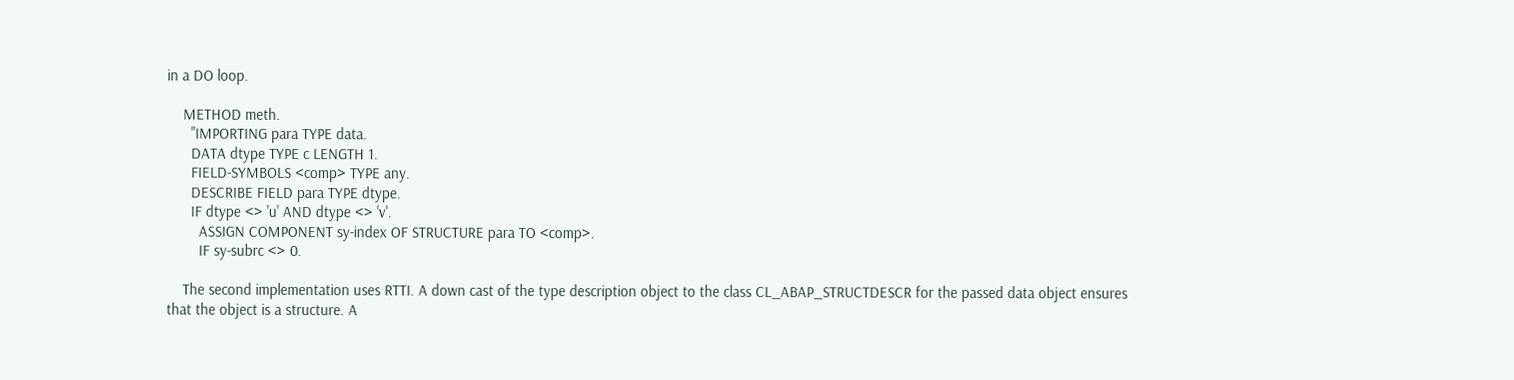in a DO loop.

    METHOD meth.
      "IMPORTING para TYPE data.
      DATA dtype TYPE c LENGTH 1.
      FIELD-SYMBOLS <comp> TYPE any.
      DESCRIBE FIELD para TYPE dtype.
      IF dtype <> 'u' AND dtype <> 'v'.
        ASSIGN COMPONENT sy-index OF STRUCTURE para TO <comp>.
        IF sy-subrc <> 0.

    The second implementation uses RTTI. A down cast of the type description object to the class CL_ABAP_STRUCTDESCR for the passed data object ensures that the object is a structure. A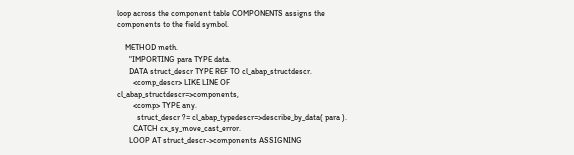loop across the component table COMPONENTS assigns the components to the field symbol.

    METHOD meth.
      "IMPORTING para TYPE data.
      DATA struct_descr TYPE REF TO cl_abap_structdescr.
        <comp_descr> LIKE LINE OF cl_abap_structdescr=>components,
        <comp> TYPE any.
          struct_descr ?= cl_abap_typedescr=>describe_by_data( para ).
        CATCH cx_sy_move_cast_error.
      LOOP AT struct_descr->components ASSIGNING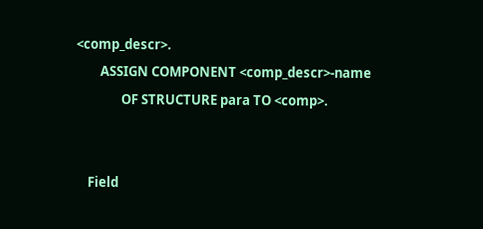<comp_descr>.
        ASSIGN COMPONENT <comp_descr>-name
               OF STRUCTURE para TO <comp>.


    Field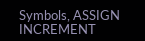Symbols, ASSIGN INCREMENT